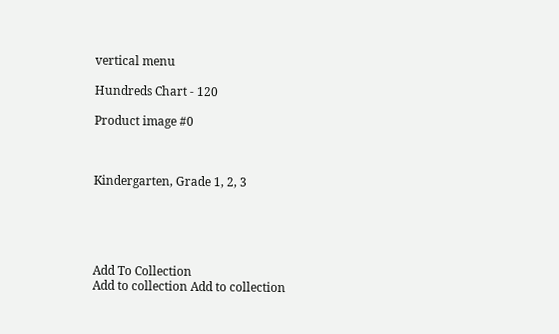vertical menu

Hundreds Chart - 120

Product image #0



Kindergarten, Grade 1, 2, 3





Add To Collection
Add to collection Add to collection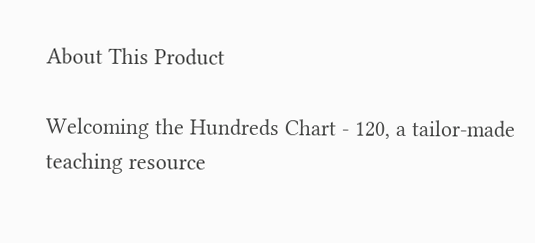About This Product

Welcoming the Hundreds Chart - 120, a tailor-made teaching resource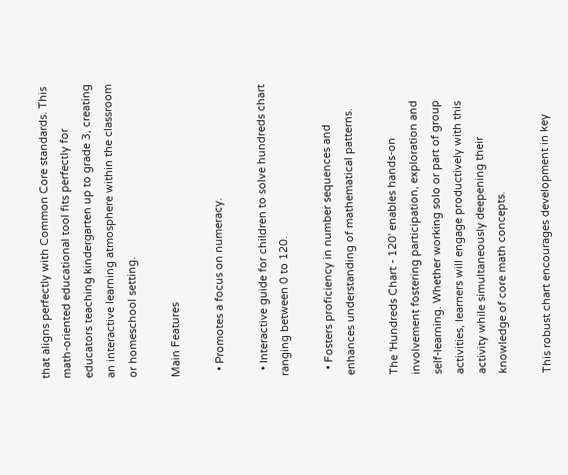that aligns perfectly with Common Core standards. This math-oriented educational tool fits perfectly for educators teaching kindergarten up to grade 3, creating an interactive learning atmosphere within the classroom or homeschool setting.

Main Features

  • Promotes a focus on numeracy.

  • Interactive guide for children to solve hundreds chart ranging between 0 to 120.

  • Fosters proficiency in number sequences and enhances understanding of mathematical patterns.

The 'Hundreds Chart - 120' enables hands-on involvement fostering participation, exploration and self-learning. Whether working solo or part of group activities, learners will engage productively with this activity while simultaneously deepening their knowledge of core math concepts.

This robust chart encourages development in key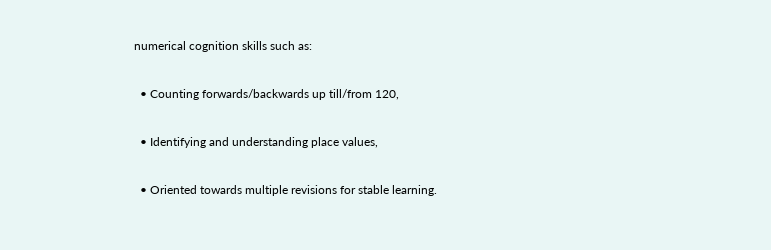numerical cognition skills such as:

  • Counting forwards/backwards up till/from 120,

  • Identifying and understanding place values,

  • Oriented towards multiple revisions for stable learning.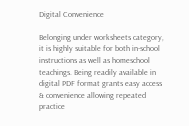Digital Convenience

Belonging under worksheets category, it is highly suitable for both in-school instructions as well as homeschool teachings. Being readily available in digital PDF format grants easy access & convenience allowing repeated practice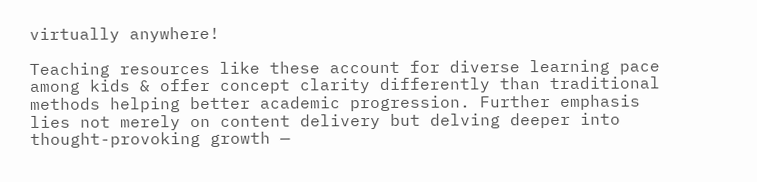virtually anywhere!

Teaching resources like these account for diverse learning pace among kids & offer concept clarity differently than traditional methods helping better academic progression. Further emphasis lies not merely on content delivery but delving deeper into thought-provoking growth —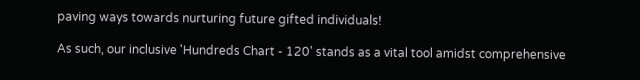paving ways towards nurturing future gifted individuals!

As such, our inclusive 'Hundreds Chart - 120' stands as a vital tool amidst comprehensive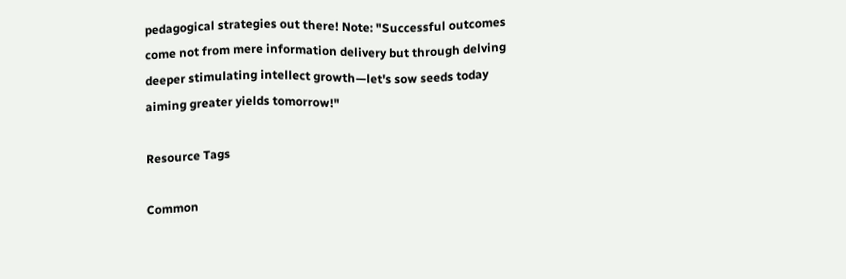pedagogical strategies out there! Note: "Successful outcomes come not from mere information delivery but through delving deeper stimulating intellect growth—let's sow seeds today aiming greater yields tomorrow!"

Resource Tags

Common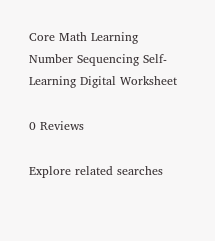Core Math Learning Number Sequencing Self-Learning Digital Worksheet

0 Reviews

Explore related searches